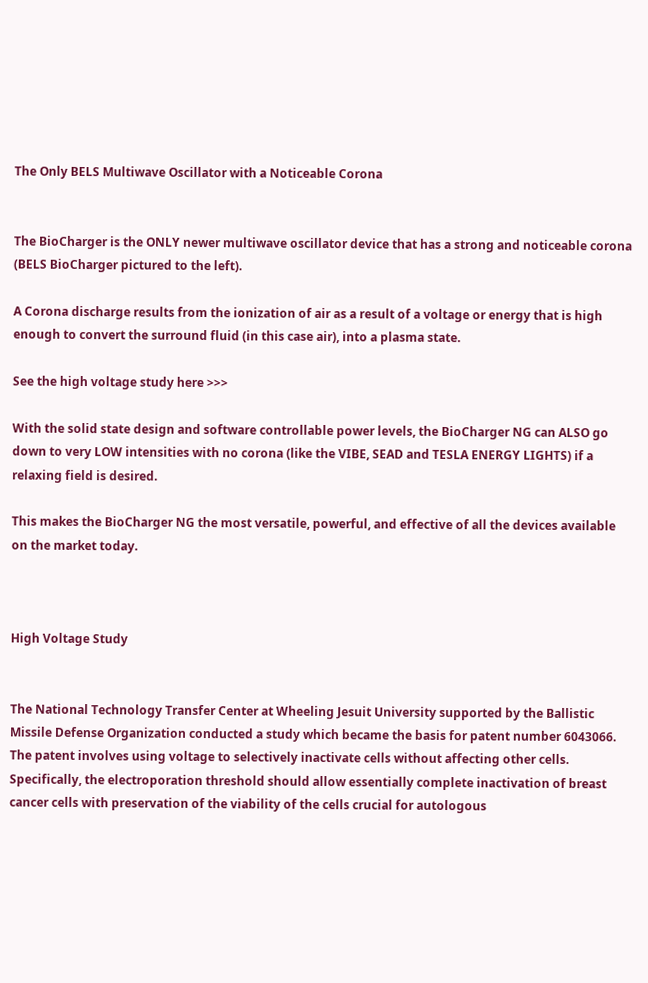The Only BELS Multiwave Oscillator with a Noticeable Corona


The BioCharger is the ONLY newer multiwave oscillator device that has a strong and noticeable corona (BELS BioCharger pictured to the left).

A Corona discharge results from the ionization of air as a result of a voltage or energy that is high enough to convert the surround fluid (in this case air), into a plasma state.

See the high voltage study here >>>

With the solid state design and software controllable power levels, the BioCharger NG can ALSO go down to very LOW intensities with no corona (like the VIBE, SEAD and TESLA ENERGY LIGHTS) if a relaxing field is desired.

This makes the BioCharger NG the most versatile, powerful, and effective of all the devices available on the market today.



High Voltage Study


The National Technology Transfer Center at Wheeling Jesuit University supported by the Ballistic Missile Defense Organization conducted a study which became the basis for patent number 6043066. The patent involves using voltage to selectively inactivate cells without affecting other cells. Specifically, the electroporation threshold should allow essentially complete inactivation of breast cancer cells with preservation of the viability of the cells crucial for autologous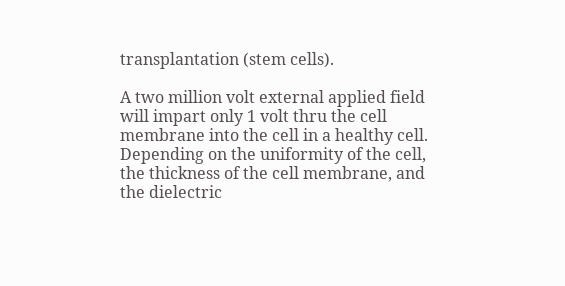transplantation (stem cells).

A two million volt external applied field will impart only 1 volt thru the cell membrane into the cell in a healthy cell. Depending on the uniformity of the cell, the thickness of the cell membrane, and the dielectric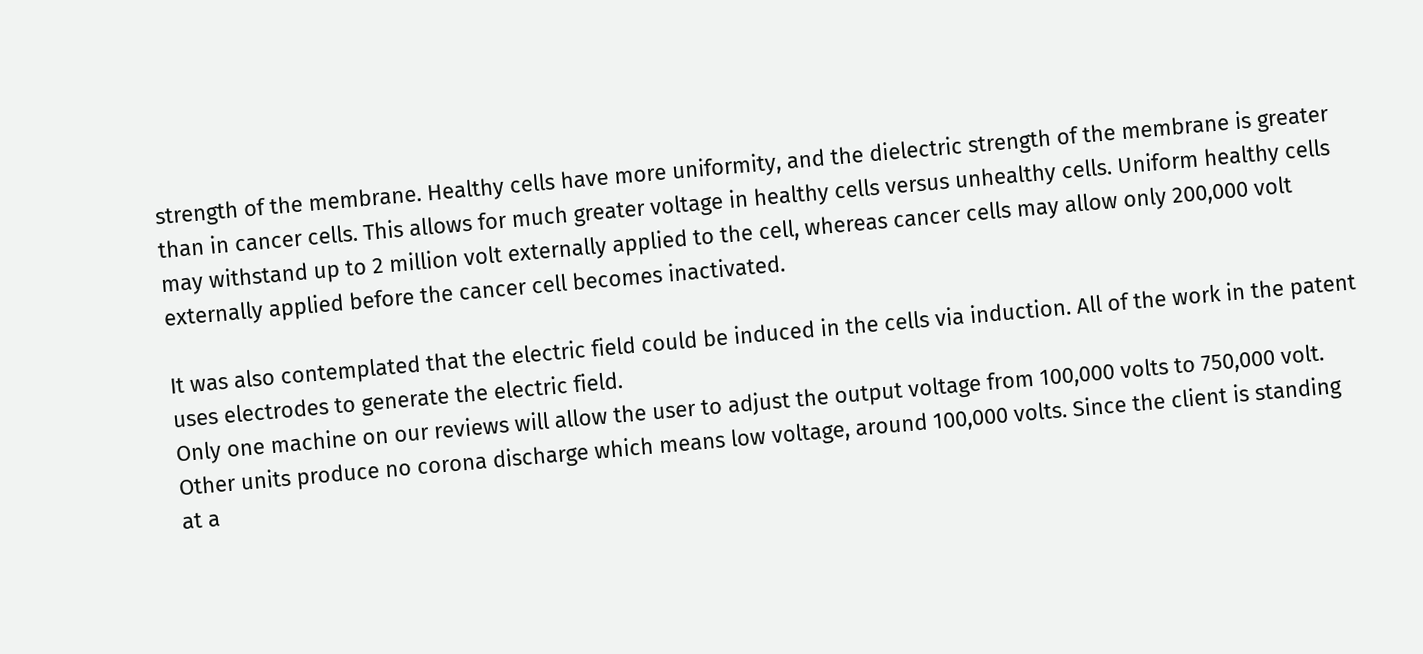strength of the membrane. Healthy cells have more uniformity, and the dielectric strength of the membrane is greater than in cancer cells. This allows for much greater voltage in healthy cells versus unhealthy cells. Uniform healthy cells may withstand up to 2 million volt externally applied to the cell, whereas cancer cells may allow only 200,000 volt externally applied before the cancer cell becomes inactivated.

It was also contemplated that the electric field could be induced in the cells via induction. All of the work in the patent uses electrodes to generate the electric field.
Only one machine on our reviews will allow the user to adjust the output voltage from 100,000 volts to 750,000 volt. Other units produce no corona discharge which means low voltage, around 100,000 volts. Since the client is standing at a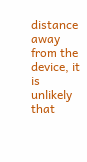distance away from the device, it is unlikely that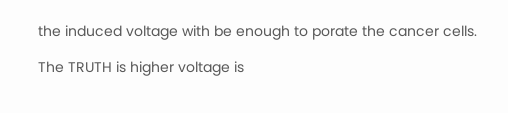the induced voltage with be enough to porate the cancer cells.

The TRUTH is higher voltage is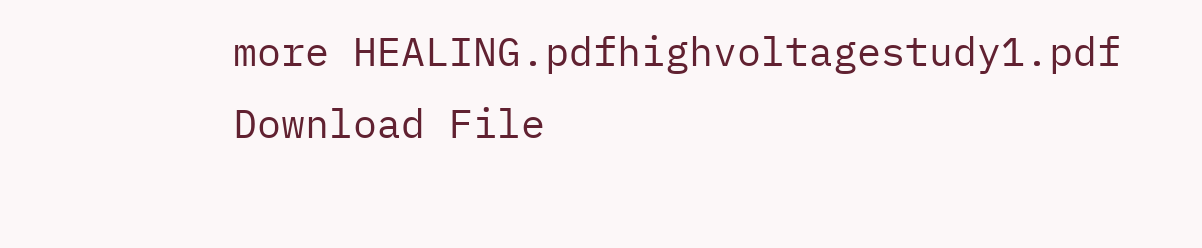more HEALING.pdfhighvoltagestudy1.pdf
Download File